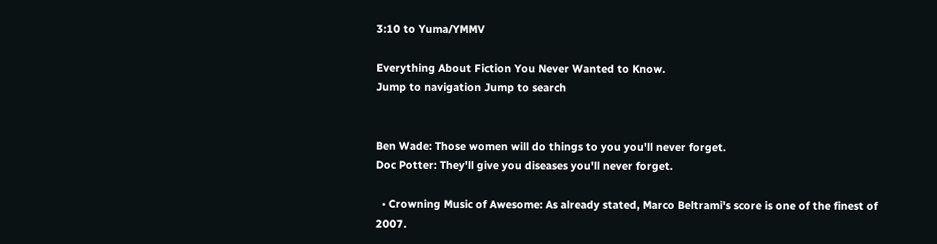3:10 to Yuma/YMMV

Everything About Fiction You Never Wanted to Know.
Jump to navigation Jump to search


Ben Wade: Those women will do things to you you'll never forget.
Doc Potter: They'll give you diseases you'll never forget.

  • Crowning Music of Awesome: As already stated, Marco Beltrami's score is one of the finest of 2007.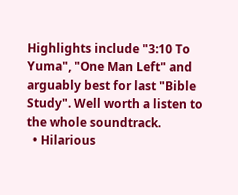Highlights include "3:10 To Yuma", "One Man Left" and arguably best for last "Bible Study". Well worth a listen to the whole soundtrack.
  • Hilarious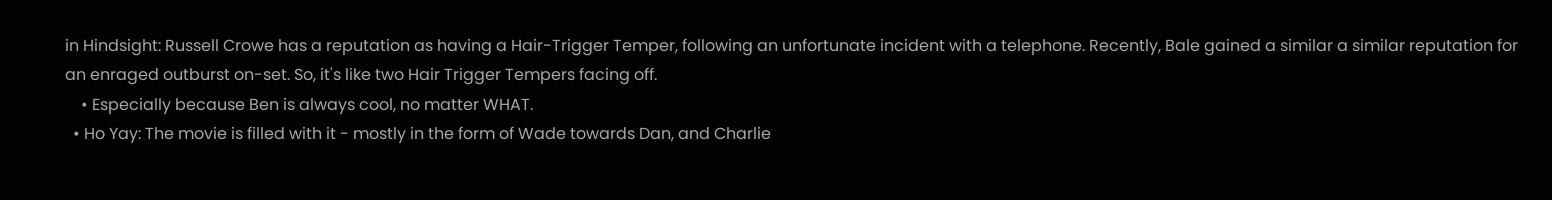in Hindsight: Russell Crowe has a reputation as having a Hair-Trigger Temper, following an unfortunate incident with a telephone. Recently, Bale gained a similar a similar reputation for an enraged outburst on-set. So, it's like two Hair Trigger Tempers facing off.
    • Especially because Ben is always cool, no matter WHAT.
  • Ho Yay: The movie is filled with it - mostly in the form of Wade towards Dan, and Charlie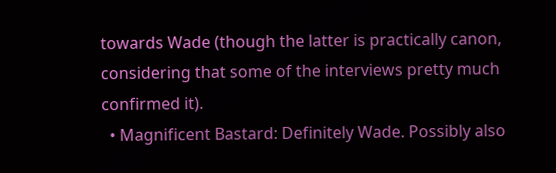towards Wade (though the latter is practically canon, considering that some of the interviews pretty much confirmed it).
  • Magnificent Bastard: Definitely Wade. Possibly also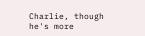Charlie, though he's more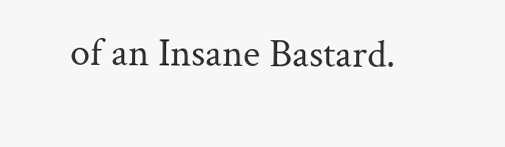of an Insane Bastard.